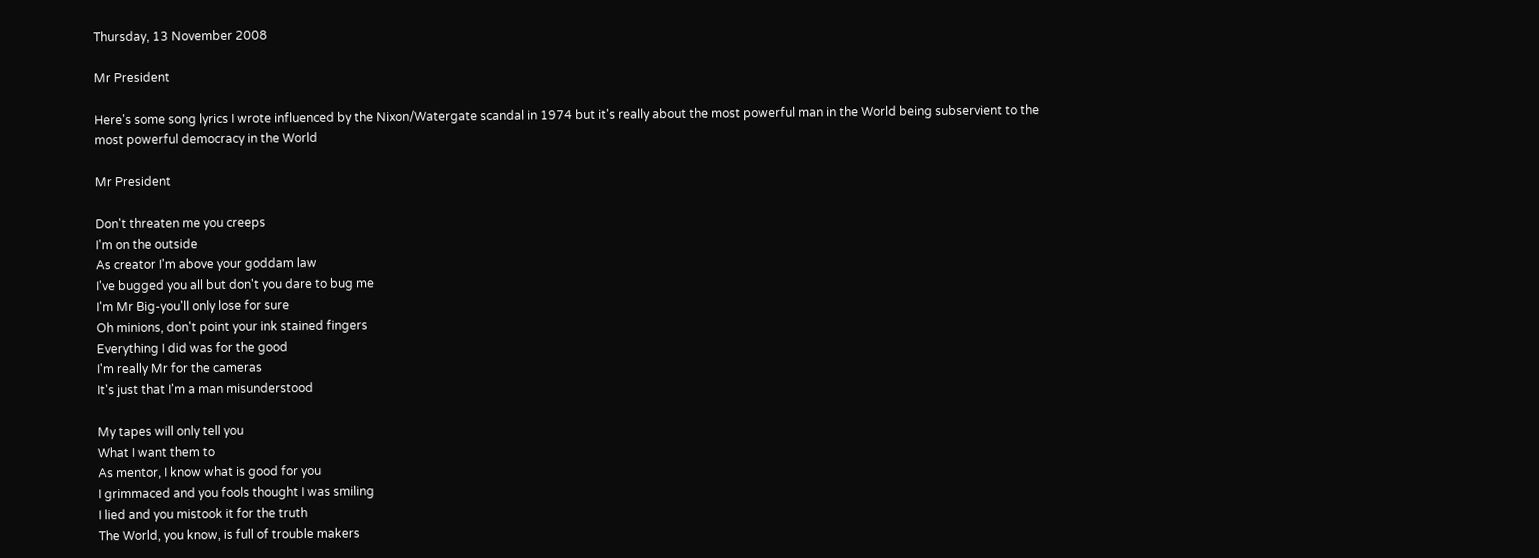Thursday, 13 November 2008

Mr President

Here's some song lyrics I wrote influenced by the Nixon/Watergate scandal in 1974 but it's really about the most powerful man in the World being subservient to the most powerful democracy in the World

Mr President

Don't threaten me you creeps
I'm on the outside
As creator I'm above your goddam law
I've bugged you all but don't you dare to bug me
I'm Mr Big-you'll only lose for sure
Oh minions, don't point your ink stained fingers
Everything I did was for the good
I'm really Mr for the cameras
It's just that I'm a man misunderstood

My tapes will only tell you
What I want them to
As mentor, I know what is good for you
I grimmaced and you fools thought I was smiling
I lied and you mistook it for the truth
The World, you know, is full of trouble makers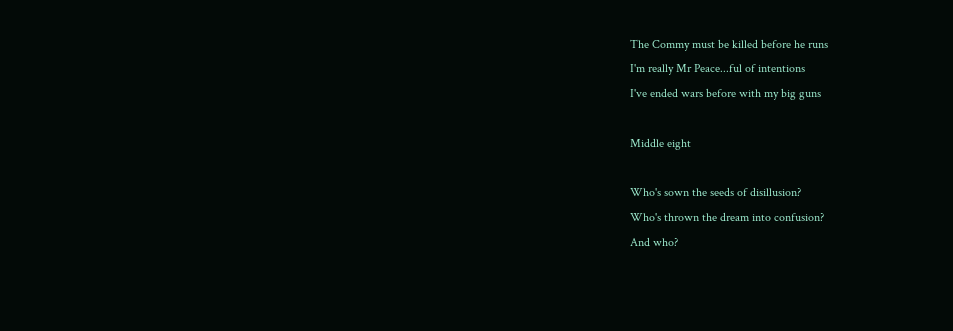The Commy must be killed before he runs
I'm really Mr Peace...ful of intentions
I've ended wars before with my big guns

Middle eight

Who's sown the seeds of disillusion?
Who's thrown the dream into confusion?
And who?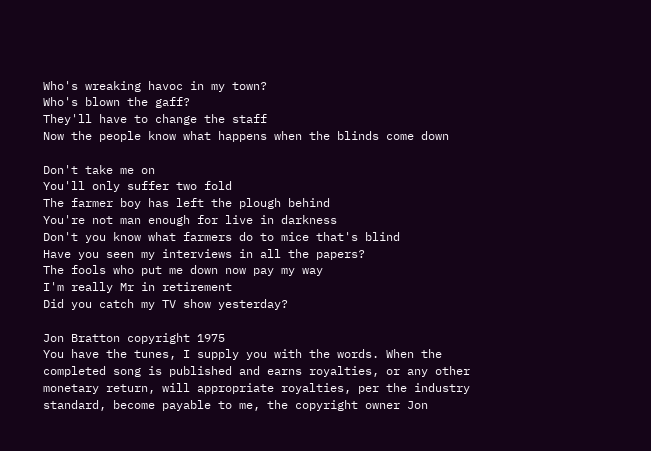Who's wreaking havoc in my town?
Who's blown the gaff?
They'll have to change the staff
Now the people know what happens when the blinds come down

Don't take me on
You'll only suffer two fold
The farmer boy has left the plough behind
You're not man enough for live in darkness
Don't you know what farmers do to mice that's blind
Have you seen my interviews in all the papers?
The fools who put me down now pay my way
I'm really Mr in retirement
Did you catch my TV show yesterday?

Jon Bratton copyright 1975
You have the tunes, I supply you with the words. When the completed song is published and earns royalties, or any other monetary return, will appropriate royalties, per the industry standard, become payable to me, the copyright owner Jon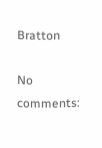Bratton

No comments: